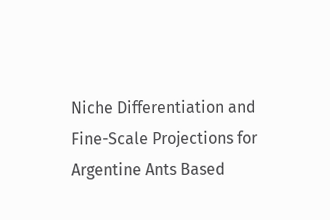Niche Differentiation and Fine-Scale Projections for Argentine Ants Based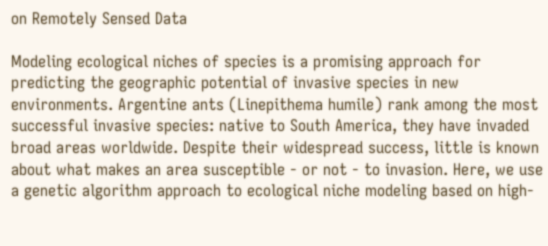on Remotely Sensed Data

Modeling ecological niches of species is a promising approach for predicting the geographic potential of invasive species in new environments. Argentine ants (Linepithema humile) rank among the most successful invasive species: native to South America, they have invaded broad areas worldwide. Despite their widespread success, little is known about what makes an area susceptible - or not - to invasion. Here, we use a genetic algorithm approach to ecological niche modeling based on high-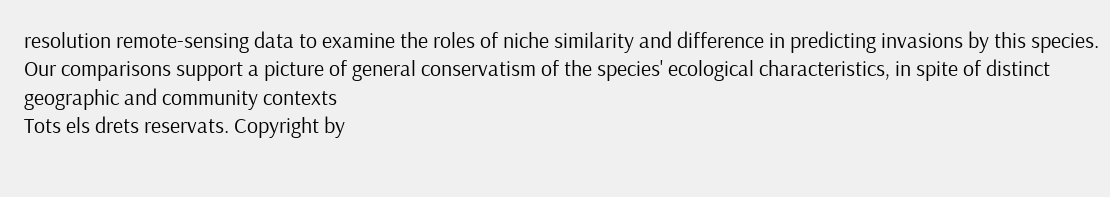resolution remote-sensing data to examine the roles of niche similarity and difference in predicting invasions by this species. Our comparisons support a picture of general conservatism of the species' ecological characteristics, in spite of distinct geographic and community contexts
Tots els drets reservats. Copyright by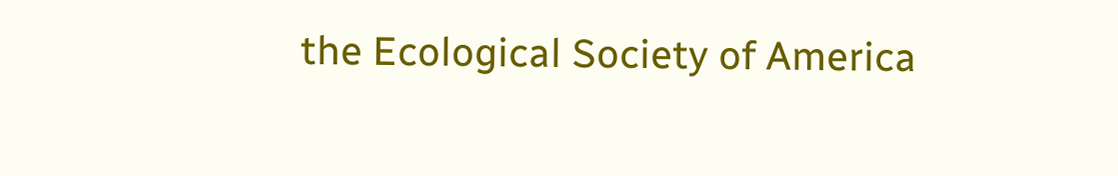the Ecological Society of America